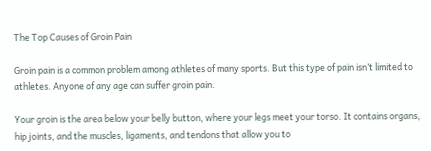The Top Causes of Groin Pain

Groin pain is a common problem among athletes of many sports. But this type of pain isn’t limited to athletes. Anyone of any age can suffer groin pain.

Your groin is the area below your belly button, where your legs meet your torso. It contains organs, hip joints, and the muscles, ligaments, and tendons that allow you to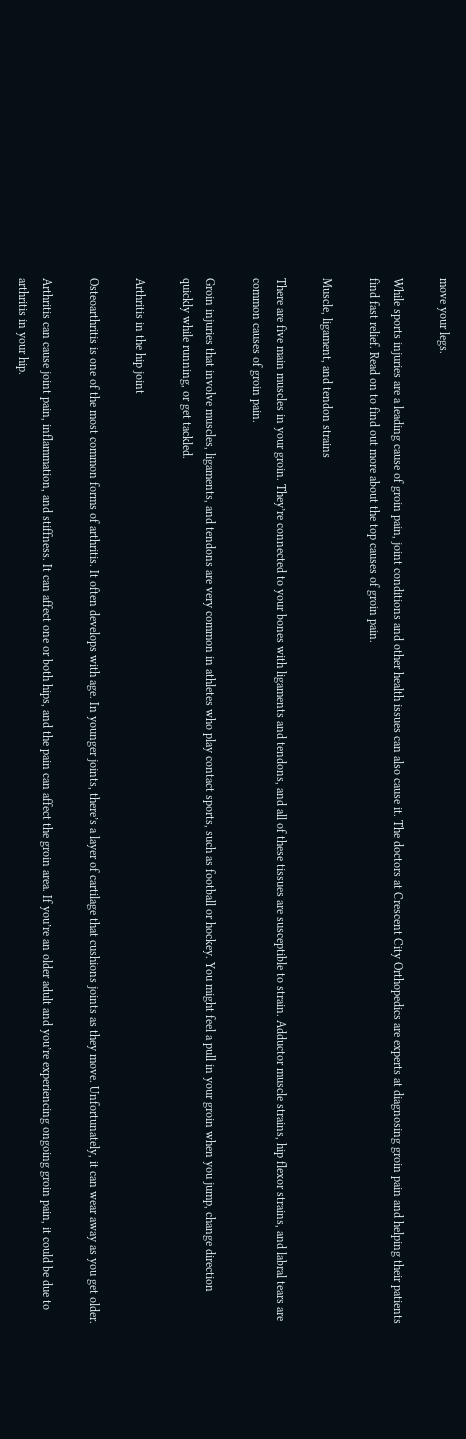move your legs.

While sports injuries are a leading cause of groin pain, joint conditions and other health issues can also cause it. The doctors at Crescent City Orthopedics are experts at diagnosing groin pain and helping their patients find fast relief. Read on to find out more about the top causes of groin pain.

Muscle, ligament, and tendon strains

There are five main muscles in your groin. They’re connected to your bones with ligaments and tendons, and all of these tissues are susceptible to strain. Adductor muscle strains, hip flexor strains, and labral tears are common causes of groin pain.

Groin injuries that involve muscles, ligaments, and tendons are very common in athletes who play contact sports, such as football or hockey. You might feel a pull in your groin when you jump, change direction quickly while running, or get tackled.

Arthritis in the hip joint

Osteoarthritis is one of the most common forms of arthritis. It often develops with age. In younger joints, there’s a layer of cartilage that cushions joints as they move. Unfortunately, it can wear away as you get older.

Arthritis can cause joint pain, inflammation, and stiffness. It can affect one or both hips, and the pain can affect the groin area. If you’re an older adult and you’re experiencing ongoing groin pain, it could be due to arthritis in your hip.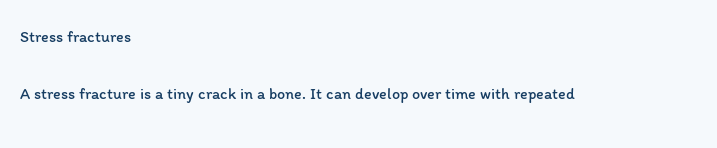Stress fractures

A stress fracture is a tiny crack in a bone. It can develop over time with repeated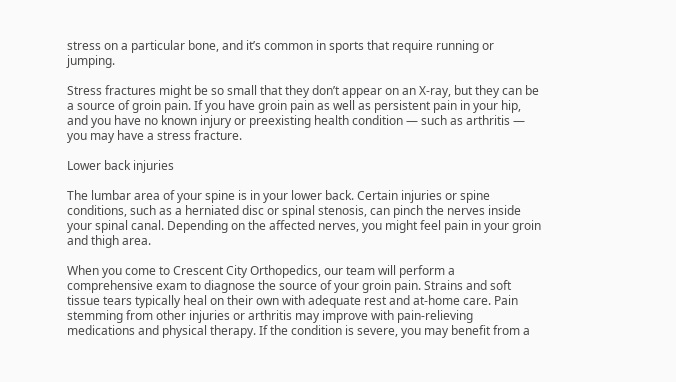stress on a particular bone, and it’s common in sports that require running or jumping.

Stress fractures might be so small that they don’t appear on an X-ray, but they can be a source of groin pain. If you have groin pain as well as persistent pain in your hip, and you have no known injury or preexisting health condition ― such as arthritis ― you may have a stress fracture.

Lower back injuries

The lumbar area of your spine is in your lower back. Certain injuries or spine conditions, such as a herniated disc or spinal stenosis, can pinch the nerves inside your spinal canal. Depending on the affected nerves, you might feel pain in your groin and thigh area.

When you come to Crescent City Orthopedics, our team will perform a comprehensive exam to diagnose the source of your groin pain. Strains and soft tissue tears typically heal on their own with adequate rest and at-home care. Pain stemming from other injuries or arthritis may improve with pain-relieving medications and physical therapy. If the condition is severe, you may benefit from a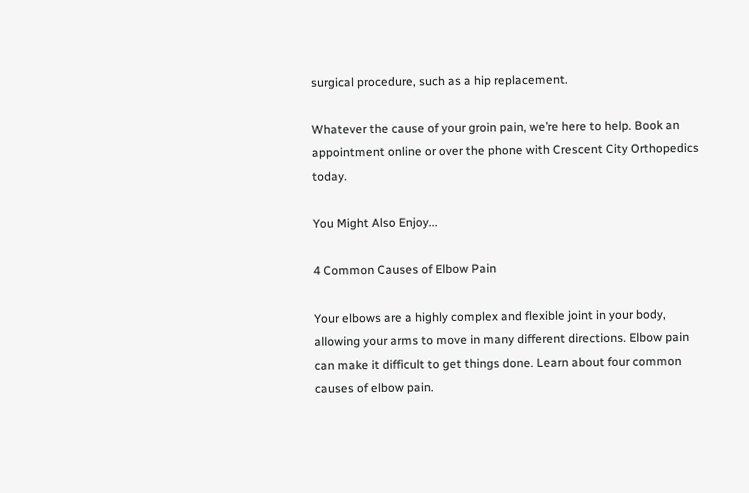surgical procedure, such as a hip replacement.

Whatever the cause of your groin pain, we’re here to help. Book an appointment online or over the phone with Crescent City Orthopedics today.

You Might Also Enjoy...

4 Common Causes of Elbow Pain

Your elbows are a highly complex and flexible joint in your body, allowing your arms to move in many different directions. Elbow pain can make it difficult to get things done. Learn about four common causes of elbow pain.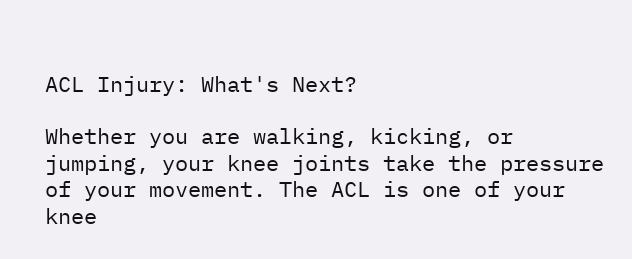ACL Injury: What's Next?

Whether you are walking, kicking, or jumping, your knee joints take the pressure of your movement. The ACL is one of your knee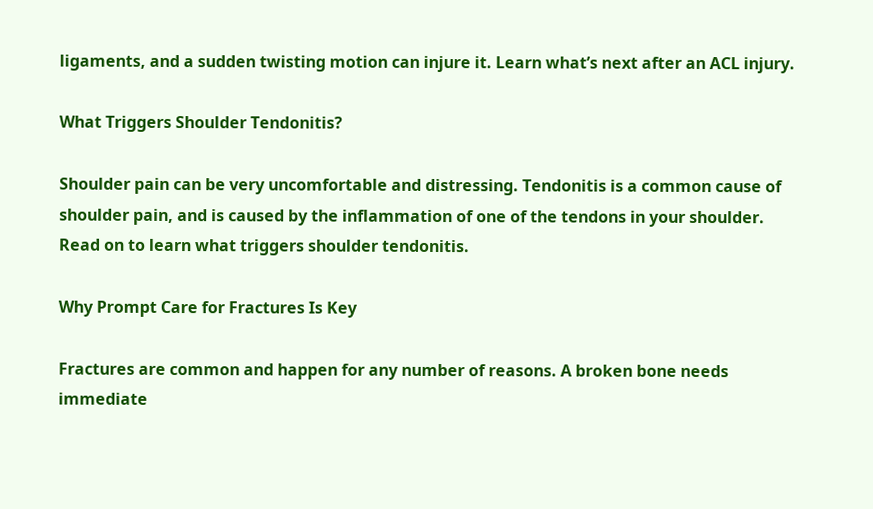ligaments, and a sudden twisting motion can injure it. Learn what’s next after an ACL injury.

What Triggers Shoulder Tendonitis?

Shoulder pain can be very uncomfortable and distressing. Tendonitis is a common cause of shoulder pain, and is caused by the inflammation of one of the tendons in your shoulder. Read on to learn what triggers shoulder tendonitis.

Why Prompt Care for Fractures Is Key

Fractures are common and happen for any number of reasons. A broken bone needs immediate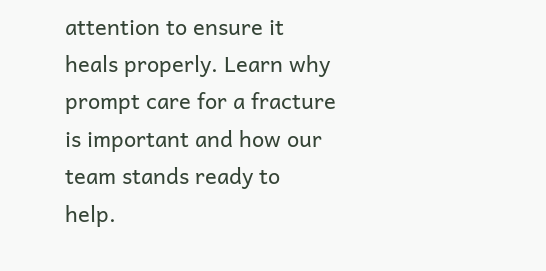attention to ensure it heals properly. Learn why prompt care for a fracture is important and how our team stands ready to help.